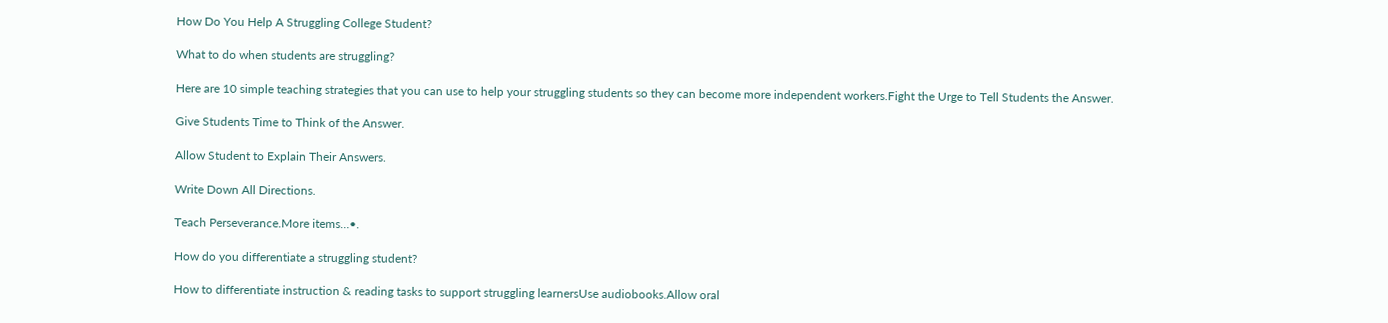How Do You Help A Struggling College Student?

What to do when students are struggling?

Here are 10 simple teaching strategies that you can use to help your struggling students so they can become more independent workers.Fight the Urge to Tell Students the Answer.

Give Students Time to Think of the Answer.

Allow Student to Explain Their Answers.

Write Down All Directions.

Teach Perseverance.More items…•.

How do you differentiate a struggling student?

How to differentiate instruction & reading tasks to support struggling learnersUse audiobooks.Allow oral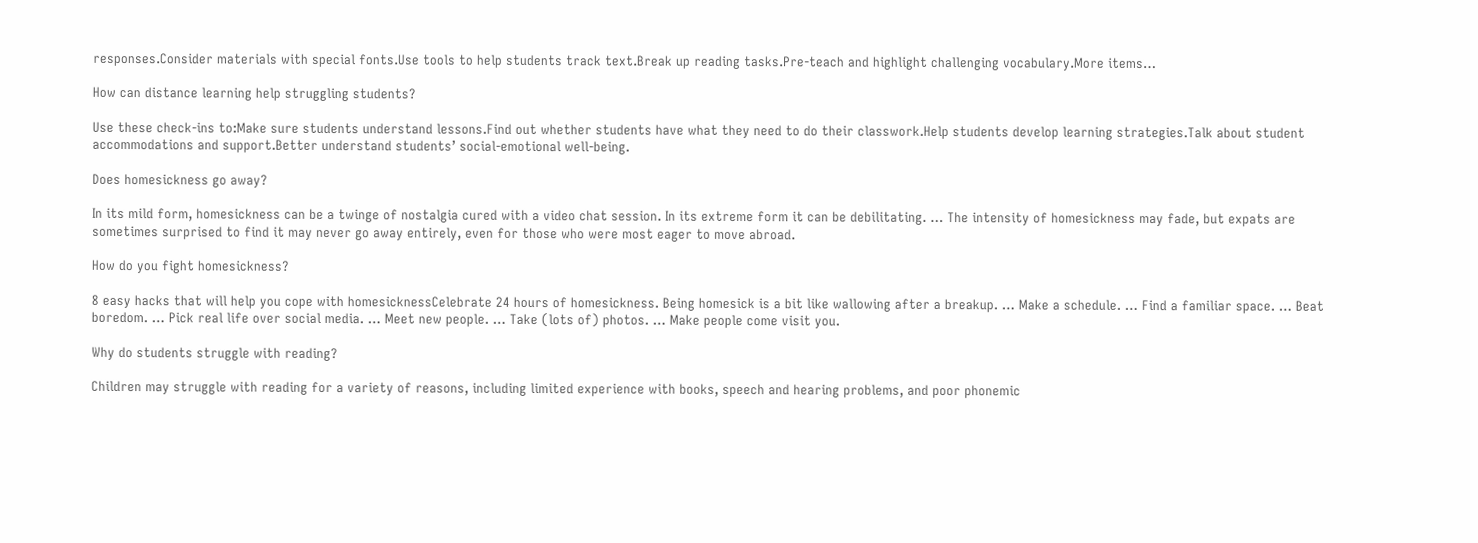responses.Consider materials with special fonts.Use tools to help students track text.Break up reading tasks.Pre-teach and highlight challenging vocabulary.More items…

How can distance learning help struggling students?

Use these check-ins to:Make sure students understand lessons.Find out whether students have what they need to do their classwork.Help students develop learning strategies.Talk about student accommodations and support.Better understand students’ social-emotional well-being.

Does homesickness go away?

In its mild form, homesickness can be a twinge of nostalgia cured with a video chat session. In its extreme form it can be debilitating. … The intensity of homesickness may fade, but expats are sometimes surprised to find it may never go away entirely, even for those who were most eager to move abroad.

How do you fight homesickness?

8 easy hacks that will help you cope with homesicknessCelebrate 24 hours of homesickness. Being homesick is a bit like wallowing after a breakup. … Make a schedule. … Find a familiar space. … Beat boredom. … Pick real life over social media. … Meet new people. … Take (lots of) photos. … Make people come visit you.

Why do students struggle with reading?

Children may struggle with reading for a variety of reasons, including limited experience with books, speech and hearing problems, and poor phonemic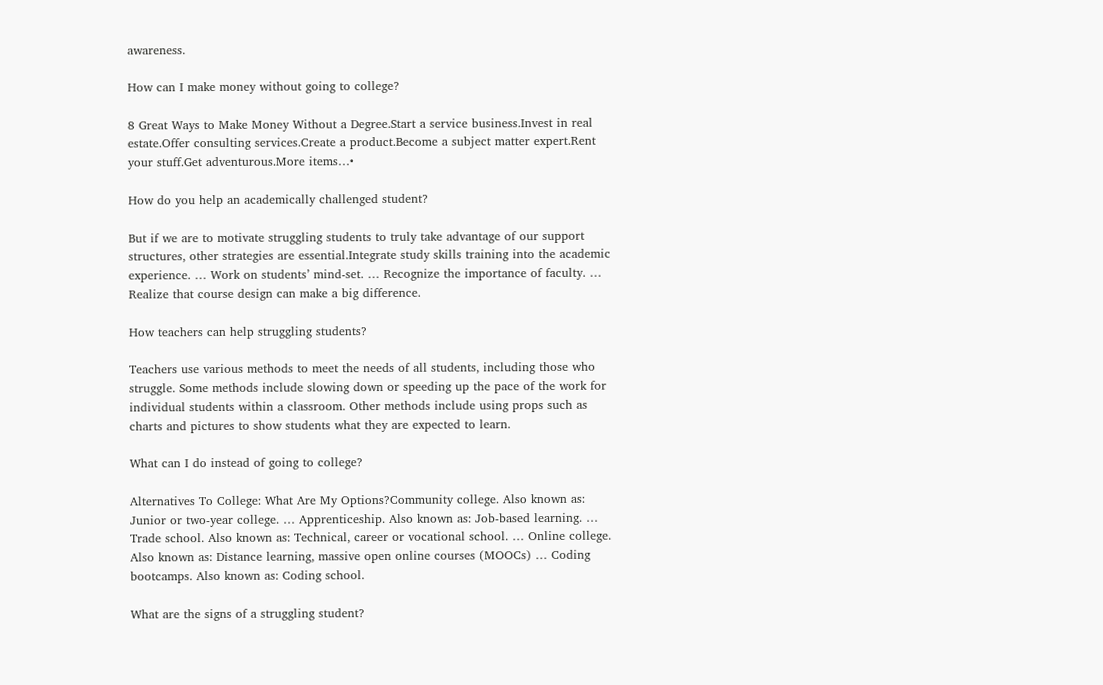awareness.

How can I make money without going to college?

8 Great Ways to Make Money Without a Degree.Start a service business.Invest in real estate.Offer consulting services.Create a product.Become a subject matter expert.Rent your stuff.Get adventurous.More items…•

How do you help an academically challenged student?

But if we are to motivate struggling students to truly take advantage of our support structures, other strategies are essential.Integrate study skills training into the academic experience. … Work on students’ mind-set. … Recognize the importance of faculty. … Realize that course design can make a big difference.

How teachers can help struggling students?

Teachers use various methods to meet the needs of all students, including those who struggle. Some methods include slowing down or speeding up the pace of the work for individual students within a classroom. Other methods include using props such as charts and pictures to show students what they are expected to learn.

What can I do instead of going to college?

Alternatives To College: What Are My Options?Community college. Also known as: Junior or two-year college. … Apprenticeship. Also known as: Job-based learning. … Trade school. Also known as: Technical, career or vocational school. … Online college. Also known as: Distance learning, massive open online courses (MOOCs) … Coding bootcamps. Also known as: Coding school.

What are the signs of a struggling student?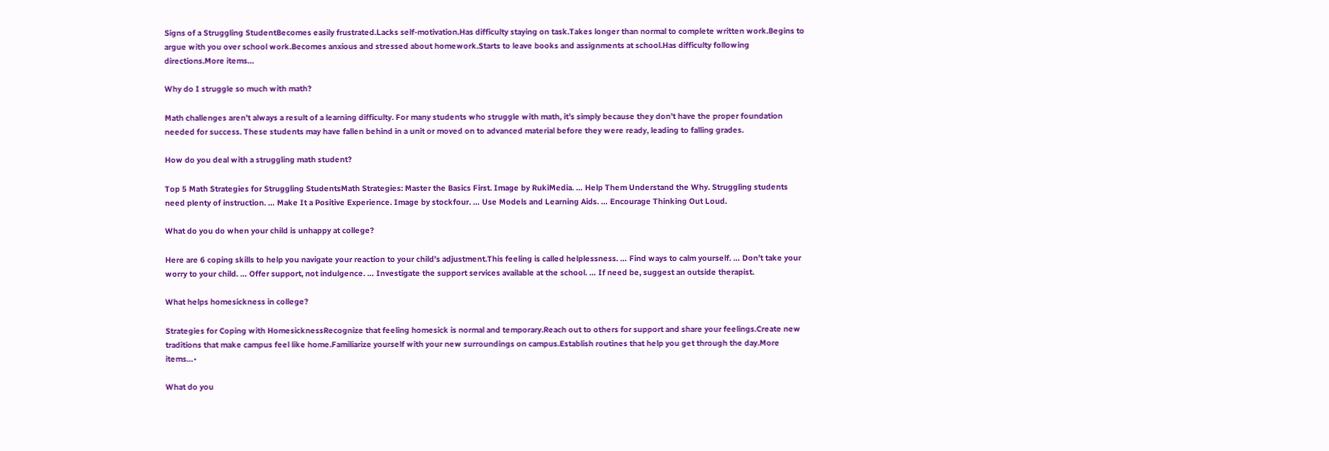Signs of a Struggling StudentBecomes easily frustrated.Lacks self-motivation.Has difficulty staying on task.Takes longer than normal to complete written work.Begins to argue with you over school work.Becomes anxious and stressed about homework.Starts to leave books and assignments at school.Has difficulty following directions.More items…

Why do I struggle so much with math?

Math challenges aren’t always a result of a learning difficulty. For many students who struggle with math, it’s simply because they don’t have the proper foundation needed for success. These students may have fallen behind in a unit or moved on to advanced material before they were ready, leading to falling grades.

How do you deal with a struggling math student?

Top 5 Math Strategies for Struggling StudentsMath Strategies: Master the Basics First. Image by RukiMedia. … Help Them Understand the Why. Struggling students need plenty of instruction. … Make It a Positive Experience. Image by stockfour. … Use Models and Learning Aids. … Encourage Thinking Out Loud.

What do you do when your child is unhappy at college?

Here are 6 coping skills to help you navigate your reaction to your child’s adjustment.This feeling is called helplessness. … Find ways to calm yourself. … Don’t take your worry to your child. … Offer support, not indulgence. … Investigate the support services available at the school. … If need be, suggest an outside therapist.

What helps homesickness in college?

Strategies for Coping with HomesicknessRecognize that feeling homesick is normal and temporary.Reach out to others for support and share your feelings.Create new traditions that make campus feel like home.Familiarize yourself with your new surroundings on campus.Establish routines that help you get through the day.More items…•

What do you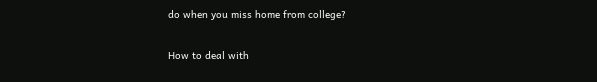do when you miss home from college?

How to deal with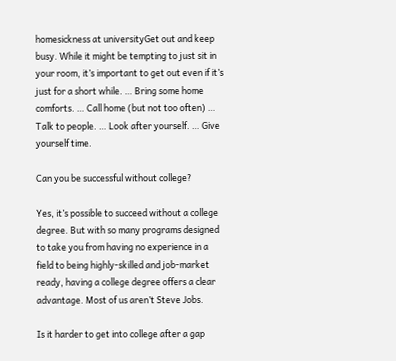homesickness at universityGet out and keep busy. While it might be tempting to just sit in your room, it’s important to get out even if it’s just for a short while. … Bring some home comforts. … Call home (but not too often) … Talk to people. … Look after yourself. … Give yourself time.

Can you be successful without college?

Yes, it’s possible to succeed without a college degree. But with so many programs designed to take you from having no experience in a field to being highly-skilled and job-market ready, having a college degree offers a clear advantage. Most of us aren’t Steve Jobs.

Is it harder to get into college after a gap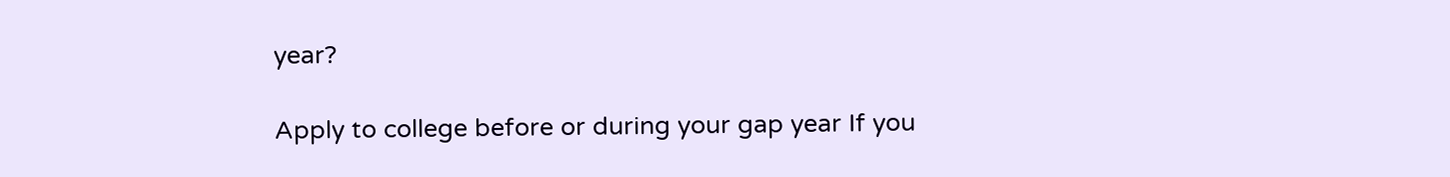year?

Apply to college before or during your gap year If you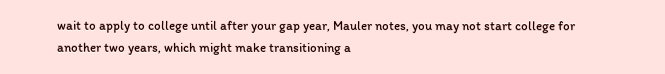wait to apply to college until after your gap year, Mauler notes, you may not start college for another two years, which might make transitioning a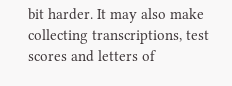bit harder. It may also make collecting transcriptions, test scores and letters of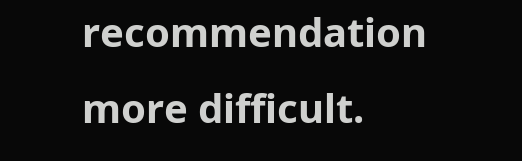recommendation more difficult.